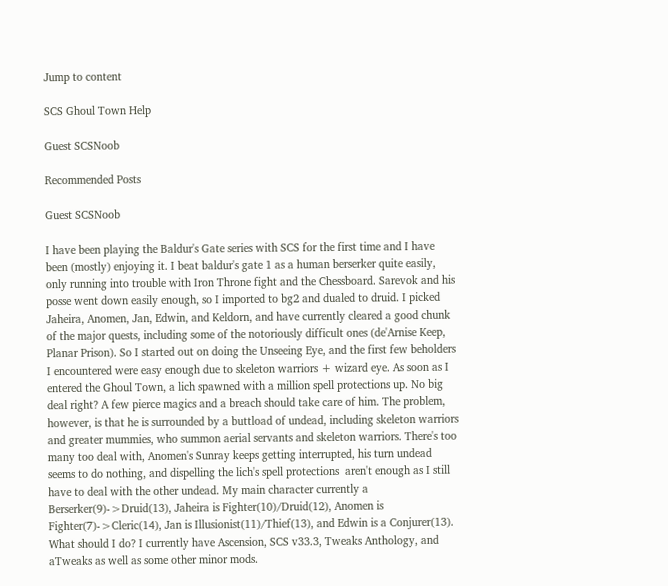Jump to content

SCS Ghoul Town Help

Guest SCSNoob

Recommended Posts

Guest SCSNoob

I have been playing the Baldur's Gate series with SCS for the first time and I have been (mostly) enjoying it. I beat baldur's gate 1 as a human berserker quite easily, only running into trouble with Iron Throne fight and the Chessboard. Sarevok and his posse went down easily enough, so I imported to bg2 and dualed to druid. I picked Jaheira, Anomen, Jan, Edwin, and Keldorn, and have currently cleared a good chunk of the major quests, including some of the notoriously difficult ones (de'Arnise Keep, Planar Prison). So I started out on doing the Unseeing Eye, and the first few beholders I encountered were easy enough due to skeleton warriors + wizard eye. As soon as I entered the Ghoul Town, a lich spawned with a million spell protections up. No big deal right? A few pierce magics and a breach should take care of him. The problem, however, is that he is surrounded by a buttload of undead, including skeleton warriors and greater mummies, who summon aerial servants and skeleton warriors. There's too many too deal with, Anomen's Sunray keeps getting interrupted, his turn undead seems to do nothing, and dispelling the lich's spell protections  aren't enough as I still have to deal with the other undead. My main character currently a Berserker(9)->Druid(13), Jaheira is Fighter(10)/Druid(12), Anomen is Fighter(7)->Cleric(14), Jan is Illusionist(11)/Thief(13), and Edwin is a Conjurer(13). What should I do? I currently have Ascension, SCS v33.3, Tweaks Anthology, and aTweaks as well as some other minor mods.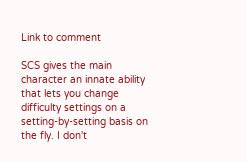Link to comment

SCS gives the main character an innate ability that lets you change difficulty settings on a setting-by-setting basis on the fly. I don't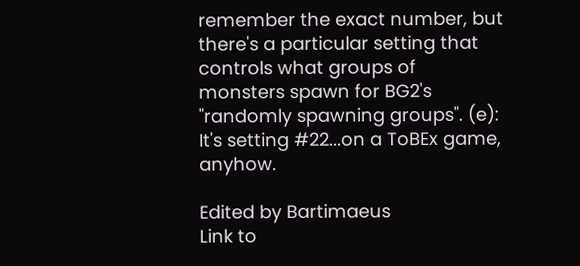remember the exact number, but there's a particular setting that controls what groups of monsters spawn for BG2's "randomly spawning groups". (e): It's setting #22...on a ToBEx game, anyhow.

Edited by Bartimaeus
Link to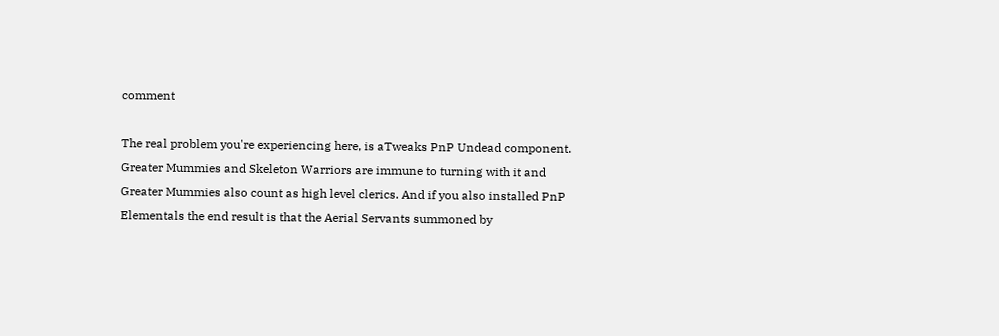comment

The real problem you're experiencing here, is aTweaks PnP Undead component. Greater Mummies and Skeleton Warriors are immune to turning with it and Greater Mummies also count as high level clerics. And if you also installed PnP Elementals the end result is that the Aerial Servants summoned by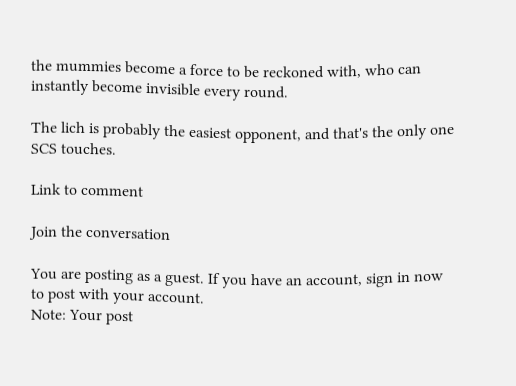the mummies become a force to be reckoned with, who can instantly become invisible every round.

The lich is probably the easiest opponent, and that's the only one SCS touches.

Link to comment

Join the conversation

You are posting as a guest. If you have an account, sign in now to post with your account.
Note: Your post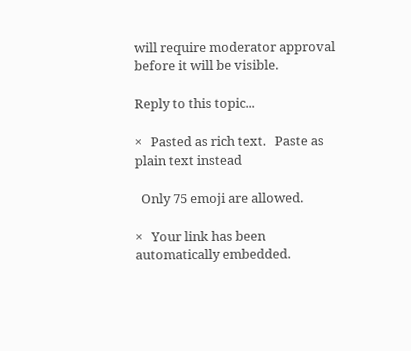will require moderator approval before it will be visible.

Reply to this topic...

×   Pasted as rich text.   Paste as plain text instead

  Only 75 emoji are allowed.

×   Your link has been automatically embedded.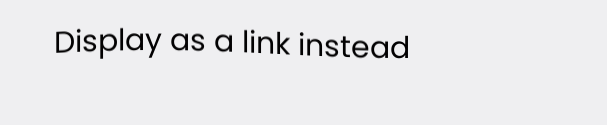Display as a link instead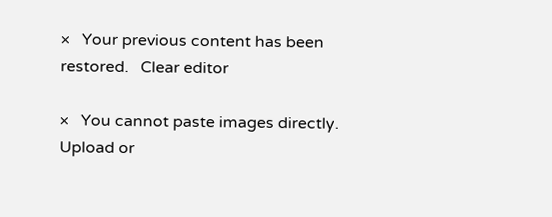×   Your previous content has been restored.   Clear editor

×   You cannot paste images directly. Upload or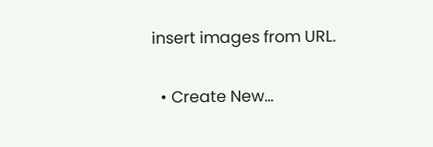insert images from URL.

  • Create New...